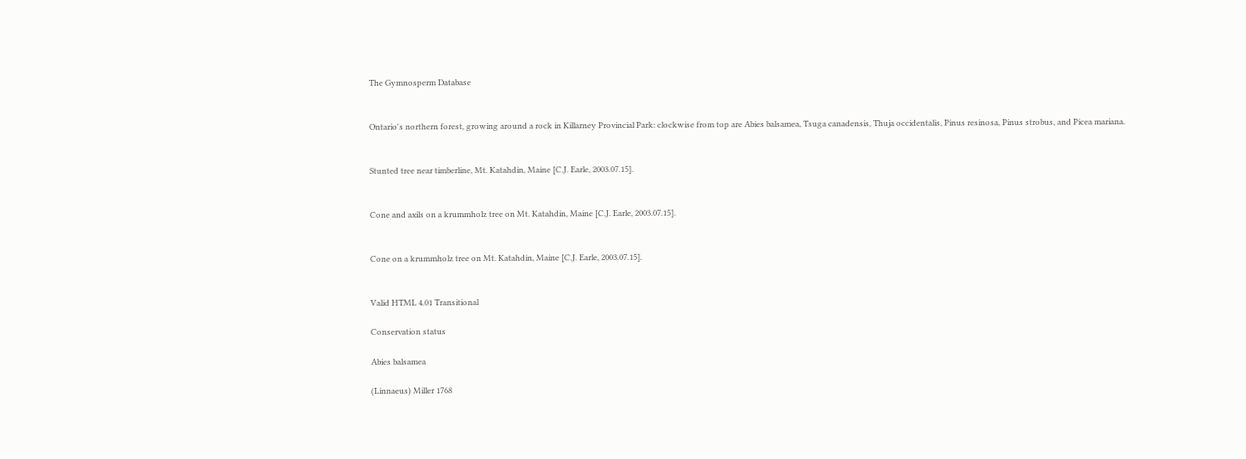The Gymnosperm Database


Ontario's northern forest, growing around a rock in Killarney Provincial Park: clockwise from top are Abies balsamea, Tsuga canadensis, Thuja occidentalis, Pinus resinosa, Pinus strobus, and Picea mariana.


Stunted tree near timberline, Mt. Katahdin, Maine [C.J. Earle, 2003.07.15].


Cone and axils on a krummholz tree on Mt. Katahdin, Maine [C.J. Earle, 2003.07.15].


Cone on a krummholz tree on Mt. Katahdin, Maine [C.J. Earle, 2003.07.15].


Valid HTML 4.01 Transitional

Conservation status

Abies balsamea

(Linnaeus) Miller 1768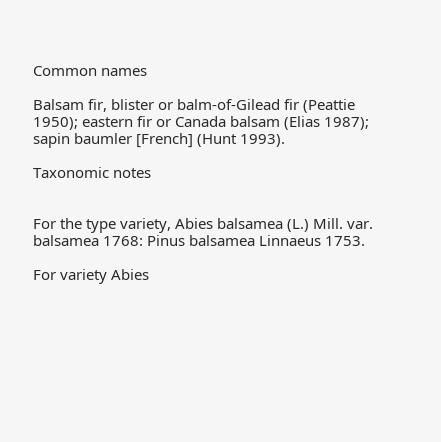Common names

Balsam fir, blister or balm-of-Gilead fir (Peattie 1950); eastern fir or Canada balsam (Elias 1987); sapin baumler [French] (Hunt 1993).

Taxonomic notes


For the type variety, Abies balsamea (L.) Mill. var. balsamea 1768: Pinus balsamea Linnaeus 1753.

For variety Abies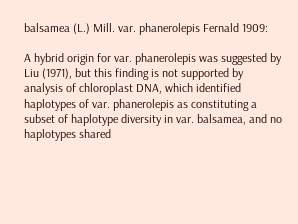balsamea (L.) Mill. var. phanerolepis Fernald 1909:

A hybrid origin for var. phanerolepis was suggested by Liu (1971), but this finding is not supported by analysis of chloroplast DNA, which identified haplotypes of var. phanerolepis as constituting a subset of haplotype diversity in var. balsamea, and no haplotypes shared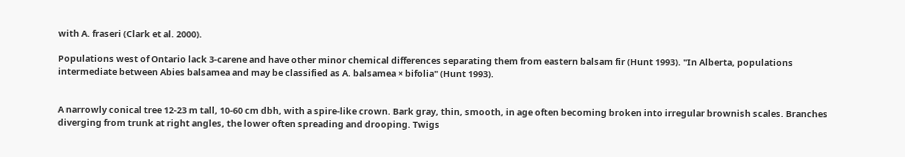with A. fraseri (Clark et al. 2000).

Populations west of Ontario lack 3-carene and have other minor chemical differences separating them from eastern balsam fir (Hunt 1993). "In Alberta, populations intermediate between Abies balsamea and may be classified as A. balsamea × bifolia" (Hunt 1993).


A narrowly conical tree 12-23 m tall, 10-60 cm dbh, with a spire-like crown. Bark gray, thin, smooth, in age often becoming broken into irregular brownish scales. Branches diverging from trunk at right angles, the lower often spreading and drooping. Twigs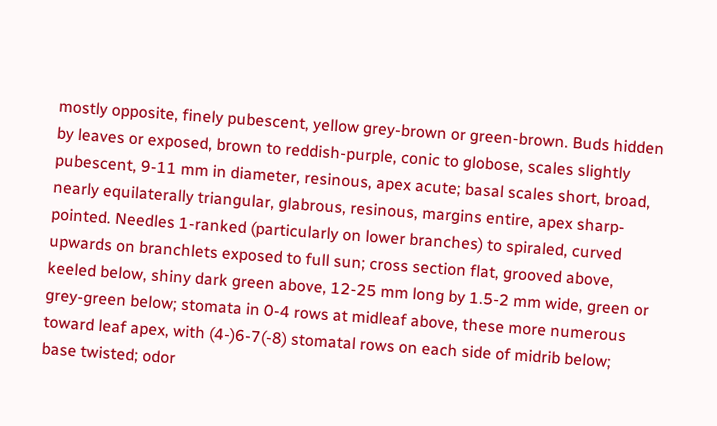mostly opposite, finely pubescent, yellow grey-brown or green-brown. Buds hidden by leaves or exposed, brown to reddish-purple, conic to globose, scales slightly pubescent, 9-11 mm in diameter, resinous, apex acute; basal scales short, broad, nearly equilaterally triangular, glabrous, resinous, margins entire, apex sharp-pointed. Needles 1-ranked (particularly on lower branches) to spiraled, curved upwards on branchlets exposed to full sun; cross section flat, grooved above, keeled below, shiny dark green above, 12-25 mm long by 1.5-2 mm wide, green or grey-green below; stomata in 0-4 rows at midleaf above, these more numerous toward leaf apex, with (4-)6-7(-8) stomatal rows on each side of midrib below; base twisted; odor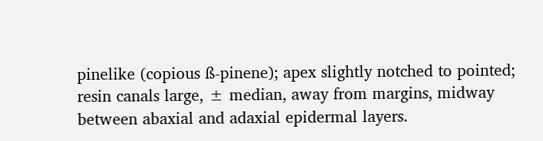pinelike (copious ß-pinene); apex slightly notched to pointed; resin canals large, ± median, away from margins, midway between abaxial and adaxial epidermal layers.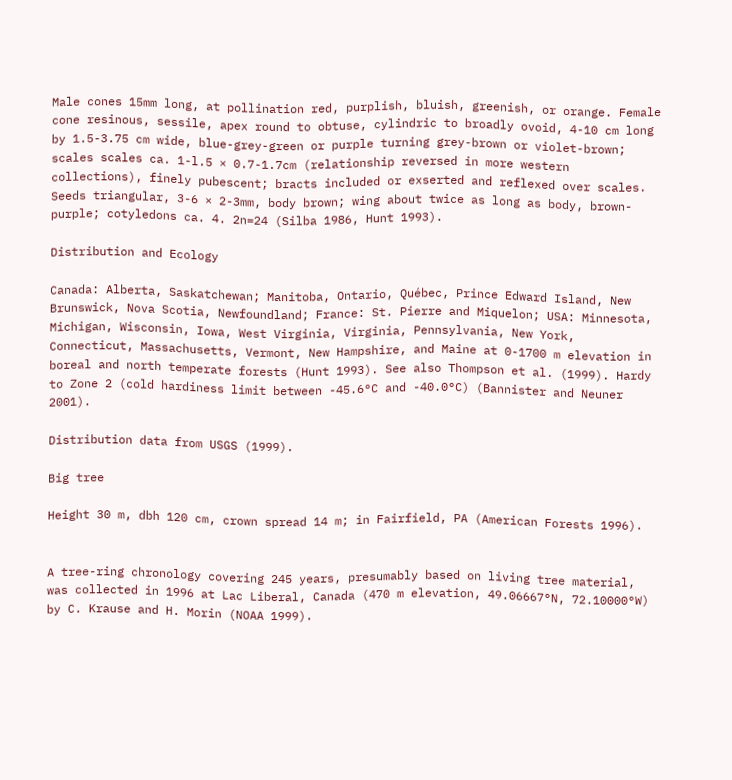Male cones 15mm long, at pollination red, purplish, bluish, greenish, or orange. Female cone resinous, sessile, apex round to obtuse, cylindric to broadly ovoid, 4-10 cm long by 1.5-3.75 cm wide, blue-grey-green or purple turning grey-brown or violet-brown; scales scales ca. 1-l.5 × 0.7-1.7cm (relationship reversed in more western collections), finely pubescent; bracts included or exserted and reflexed over scales. Seeds triangular, 3-6 × 2-3mm, body brown; wing about twice as long as body, brown-purple; cotyledons ca. 4. 2n=24 (Silba 1986, Hunt 1993).

Distribution and Ecology

Canada: Alberta, Saskatchewan; Manitoba, Ontario, Québec, Prince Edward Island, New Brunswick, Nova Scotia, Newfoundland; France: St. Pierre and Miquelon; USA: Minnesota, Michigan, Wisconsin, Iowa, West Virginia, Virginia, Pennsylvania, New York, Connecticut, Massachusetts, Vermont, New Hampshire, and Maine at 0-1700 m elevation in boreal and north temperate forests (Hunt 1993). See also Thompson et al. (1999). Hardy to Zone 2 (cold hardiness limit between -45.6°C and -40.0°C) (Bannister and Neuner 2001).

Distribution data from USGS (1999).

Big tree

Height 30 m, dbh 120 cm, crown spread 14 m; in Fairfield, PA (American Forests 1996).


A tree-ring chronology covering 245 years, presumably based on living tree material, was collected in 1996 at Lac Liberal, Canada (470 m elevation, 49.06667°N, 72.10000°W) by C. Krause and H. Morin (NOAA 1999).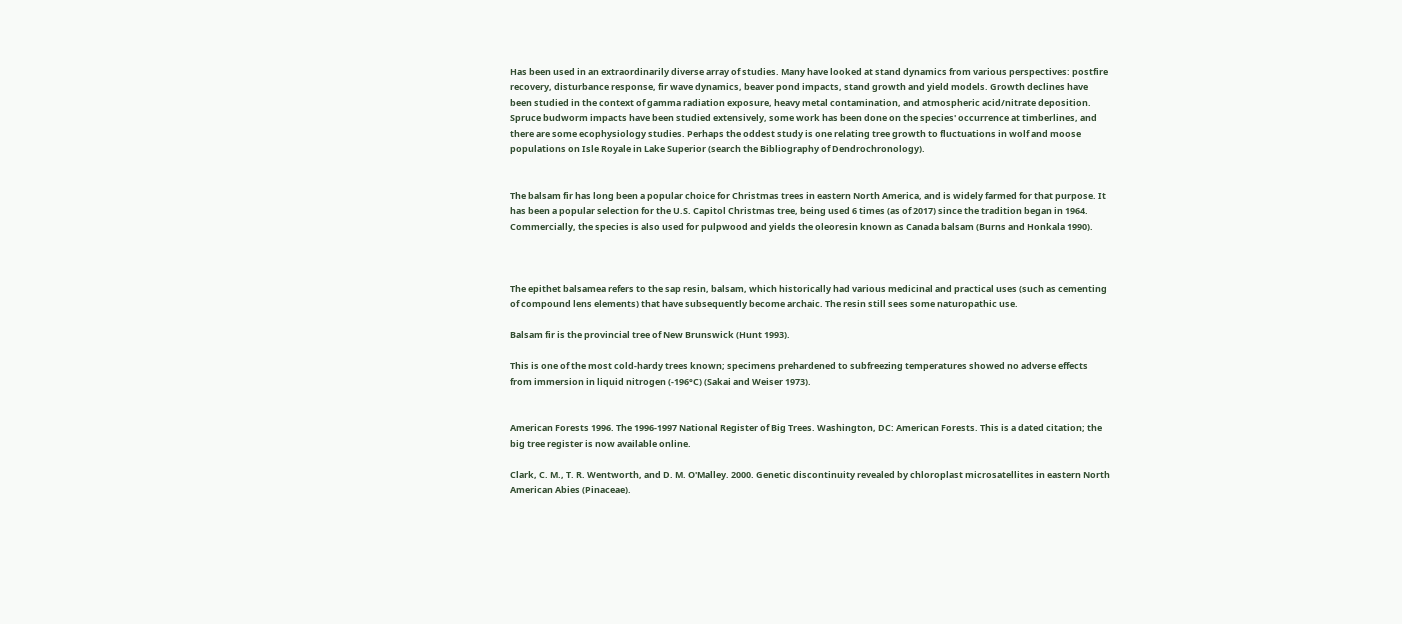Has been used in an extraordinarily diverse array of studies. Many have looked at stand dynamics from various perspectives: postfire recovery, disturbance response, fir wave dynamics, beaver pond impacts, stand growth and yield models. Growth declines have been studied in the context of gamma radiation exposure, heavy metal contamination, and atmospheric acid/nitrate deposition. Spruce budworm impacts have been studied extensively, some work has been done on the species' occurrence at timberlines, and there are some ecophysiology studies. Perhaps the oddest study is one relating tree growth to fluctuations in wolf and moose populations on Isle Royale in Lake Superior (search the Bibliography of Dendrochronology).


The balsam fir has long been a popular choice for Christmas trees in eastern North America, and is widely farmed for that purpose. It has been a popular selection for the U.S. Capitol Christmas tree, being used 6 times (as of 2017) since the tradition began in 1964. Commercially, the species is also used for pulpwood and yields the oleoresin known as Canada balsam (Burns and Honkala 1990).



The epithet balsamea refers to the sap resin, balsam, which historically had various medicinal and practical uses (such as cementing of compound lens elements) that have subsequently become archaic. The resin still sees some naturopathic use.

Balsam fir is the provincial tree of New Brunswick (Hunt 1993).

This is one of the most cold-hardy trees known; specimens prehardened to subfreezing temperatures showed no adverse effects from immersion in liquid nitrogen (-196°C) (Sakai and Weiser 1973).


American Forests 1996. The 1996-1997 National Register of Big Trees. Washington, DC: American Forests. This is a dated citation; the big tree register is now available online.

Clark, C. M., T. R. Wentworth, and D. M. O'Malley. 2000. Genetic discontinuity revealed by chloroplast microsatellites in eastern North American Abies (Pinaceae).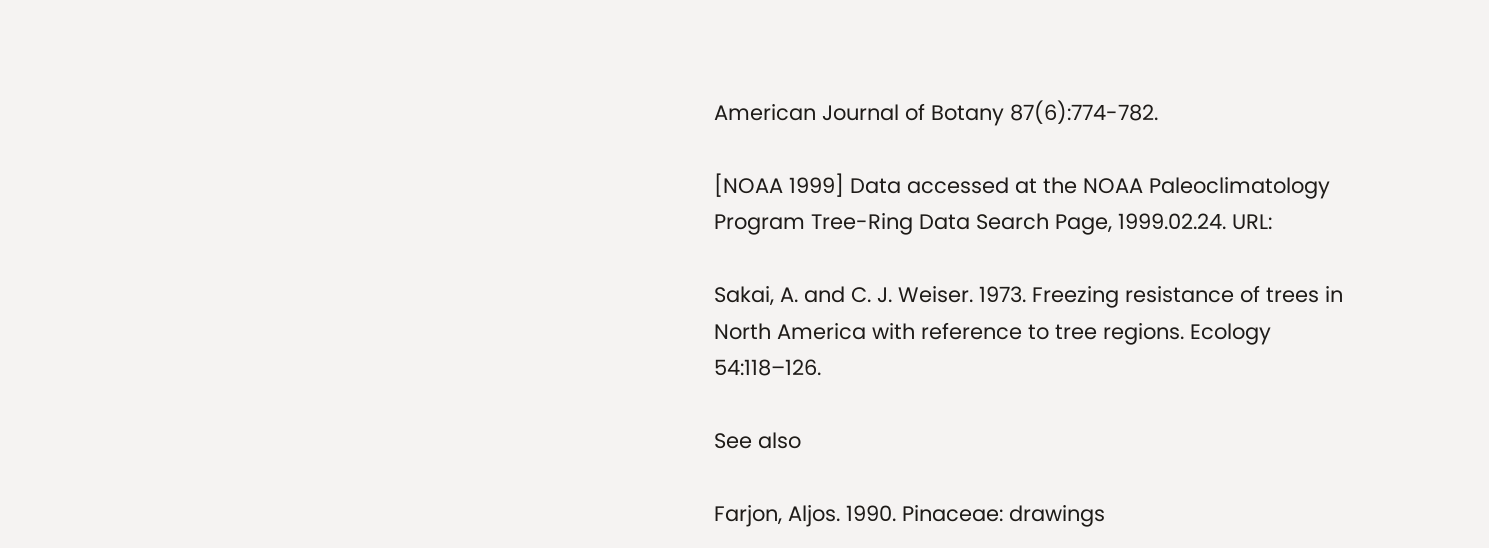American Journal of Botany 87(6):774-782.

[NOAA 1999] Data accessed at the NOAA Paleoclimatology Program Tree-Ring Data Search Page, 1999.02.24. URL:

Sakai, A. and C. J. Weiser. 1973. Freezing resistance of trees in North America with reference to tree regions. Ecology 54:118–126.

See also

Farjon, Aljos. 1990. Pinaceae: drawings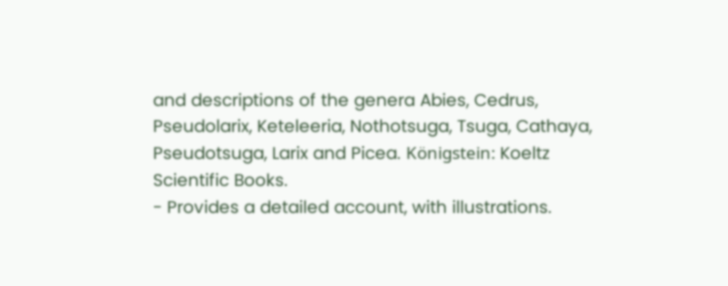and descriptions of the genera Abies, Cedrus, Pseudolarix, Keteleeria, Nothotsuga, Tsuga, Cathaya, Pseudotsuga, Larix and Picea. Königstein: Koeltz Scientific Books.
- Provides a detailed account, with illustrations.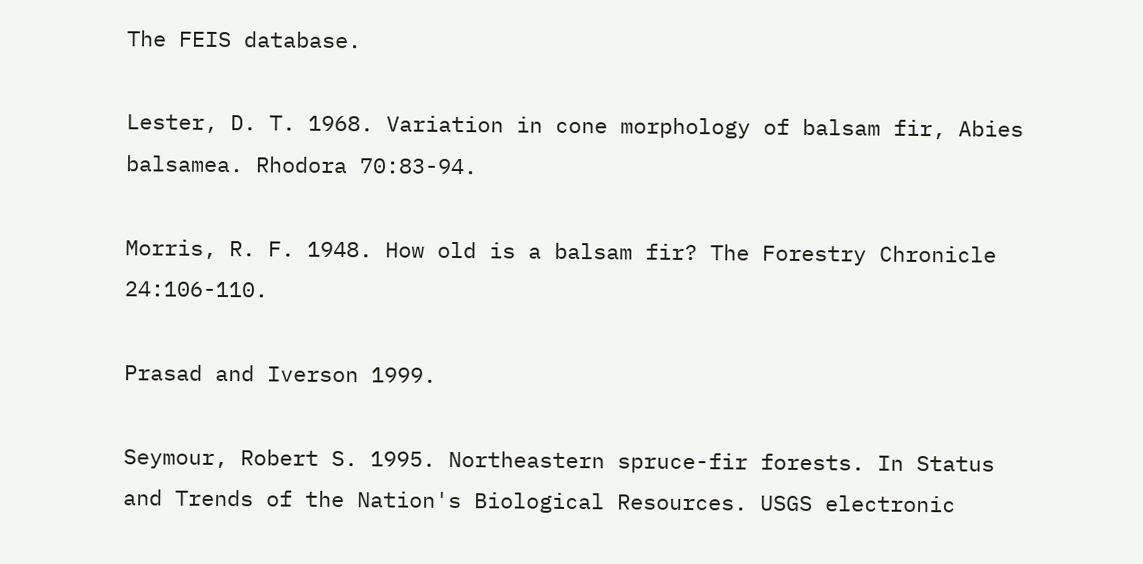The FEIS database.

Lester, D. T. 1968. Variation in cone morphology of balsam fir, Abies balsamea. Rhodora 70:83-94.

Morris, R. F. 1948. How old is a balsam fir? The Forestry Chronicle 24:106-110.

Prasad and Iverson 1999.

Seymour, Robert S. 1995. Northeastern spruce-fir forests. In Status and Trends of the Nation's Biological Resources. USGS electronic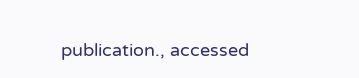publication., accessed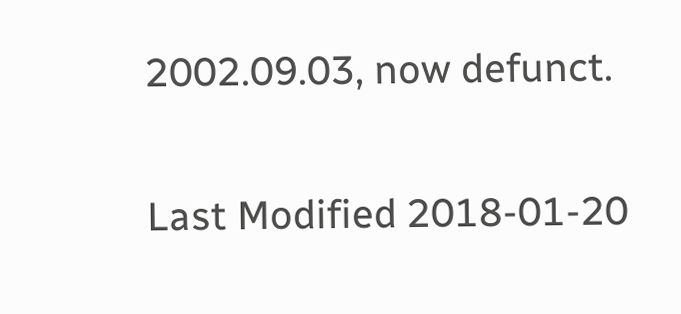2002.09.03, now defunct.

Last Modified 2018-01-20